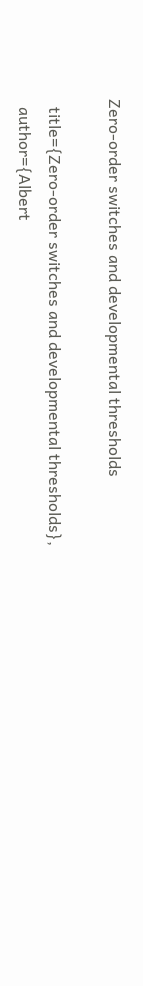Zero-order switches and developmental thresholds

  title={Zero-order switches and developmental thresholds},
  author={Albert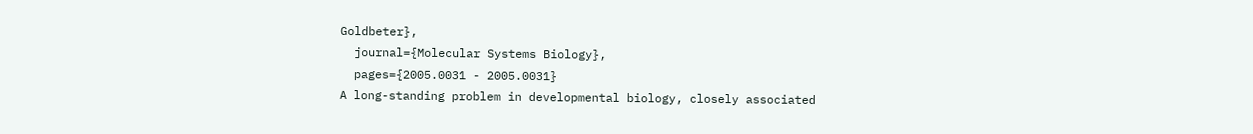Goldbeter},
  journal={Molecular Systems Biology},
  pages={2005.0031 - 2005.0031}
A long-standing problem in developmental biology, closely associated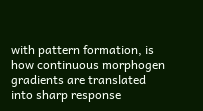with pattern formation, is how continuous morphogen gradients are translated into sharp response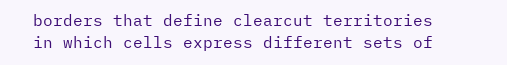borders that define clearcut territories in which cells express different sets of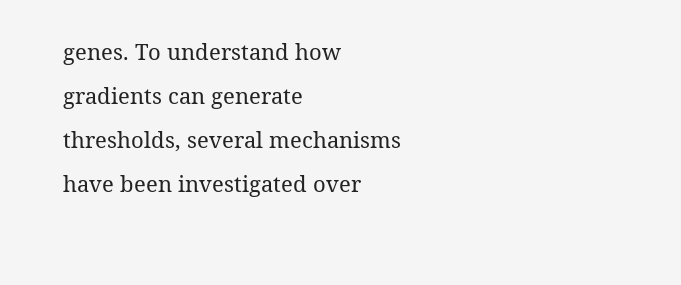genes. To understand how gradients can generate thresholds, several mechanisms have been investigated over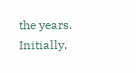the years. Initially,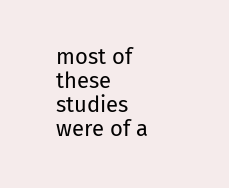most of these studies were of a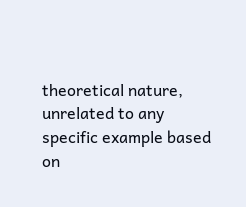theoretical nature, unrelated to any specific example based on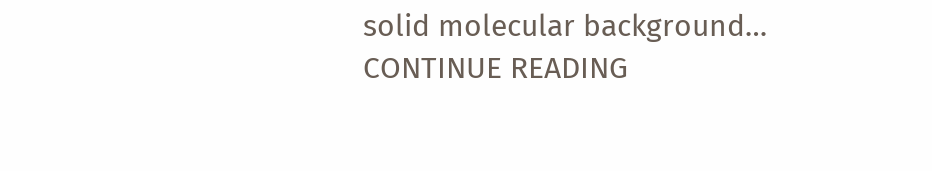solid molecular background… CONTINUE READING